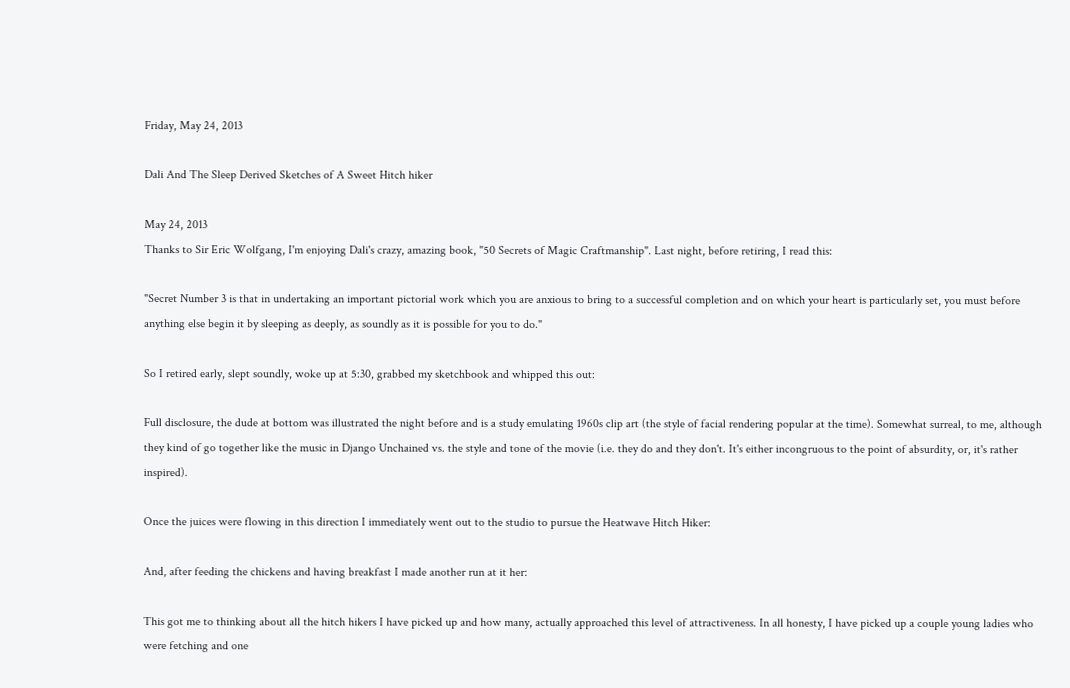Friday, May 24, 2013

Dali And The Sleep Derived Sketches of A Sweet Hitch hiker

May 24, 2013
Thanks to Sir Eric Wolfgang, I'm enjoying Dali's crazy, amazing book, "50 Secrets of Magic Craftmanship". Last night, before retiring, I read this:

"Secret Number 3 is that in undertaking an important pictorial work which you are anxious to bring to a successful completion and on which your heart is particularly set, you must before anything else begin it by sleeping as deeply, as soundly as it is possible for you to do."

So I retired early, slept soundly, woke up at 5:30, grabbed my sketchbook and whipped this out:

Full disclosure, the dude at bottom was illustrated the night before and is a study emulating 1960s clip art (the style of facial rendering popular at the time). Somewhat surreal, to me, although they kind of go together like the music in Django Unchained vs. the style and tone of the movie (i.e. they do and they don't. It's either incongruous to the point of absurdity, or, it's rather inspired).

Once the juices were flowing in this direction I immediately went out to the studio to pursue the Heatwave Hitch Hiker:

And, after feeding the chickens and having breakfast I made another run at it her:

This got me to thinking about all the hitch hikers I have picked up and how many, actually approached this level of attractiveness. In all honesty, I have picked up a couple young ladies who were fetching and one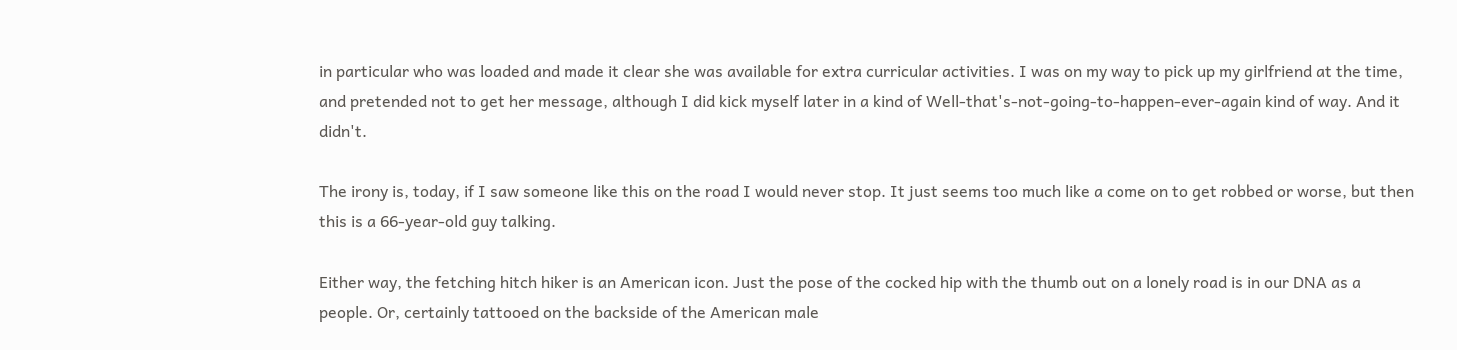in particular who was loaded and made it clear she was available for extra curricular activities. I was on my way to pick up my girlfriend at the time, and pretended not to get her message, although I did kick myself later in a kind of Well-that's-not-going-to-happen-ever-again kind of way. And it didn't.

The irony is, today, if I saw someone like this on the road I would never stop. It just seems too much like a come on to get robbed or worse, but then this is a 66-year-old guy talking.

Either way, the fetching hitch hiker is an American icon. Just the pose of the cocked hip with the thumb out on a lonely road is in our DNA as a people. Or, certainly tattooed on the backside of the American male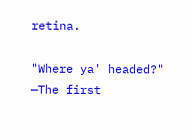retina.

"Where ya' headed?"
—The first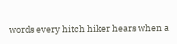words every hitch hiker hears when a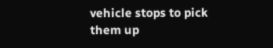vehicle stops to pick them up